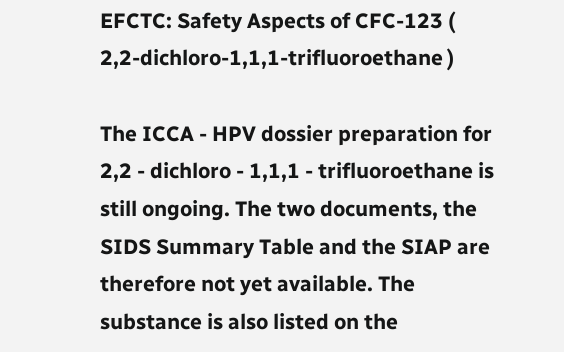EFCTC: Safety Aspects of CFC-123 ( 2,2-dichloro-1,1,1-trifluoroethane )

The ICCA - HPV dossier preparation for 2,2 - dichloro - 1,1,1 - trifluoroethane is still ongoing. The two documents, the SIDS Summary Table and the SIAP are therefore not yet available. The substance is also listed on the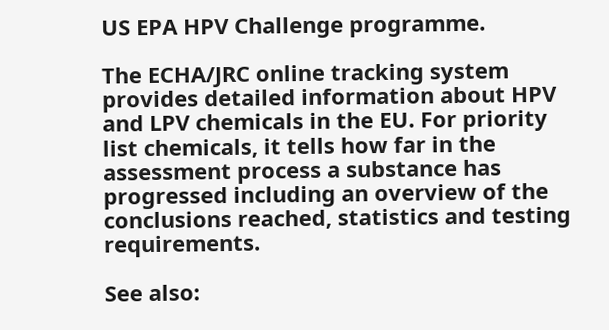US EPA HPV Challenge programme.

The ECHA/JRC online tracking system provides detailed information about HPV and LPV chemicals in the EU. For priority list chemicals, it tells how far in the assessment process a substance has progressed including an overview of the conclusions reached, statistics and testing requirements.

See also: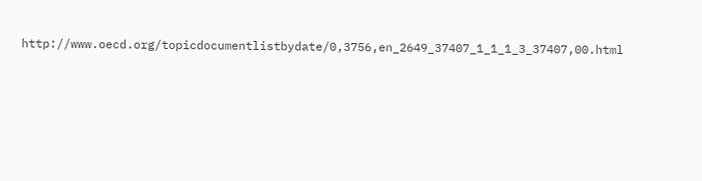http://www.oecd.org/topicdocumentlistbydate/0,3756,en_2649_37407_1_1_1_3_37407,00.html